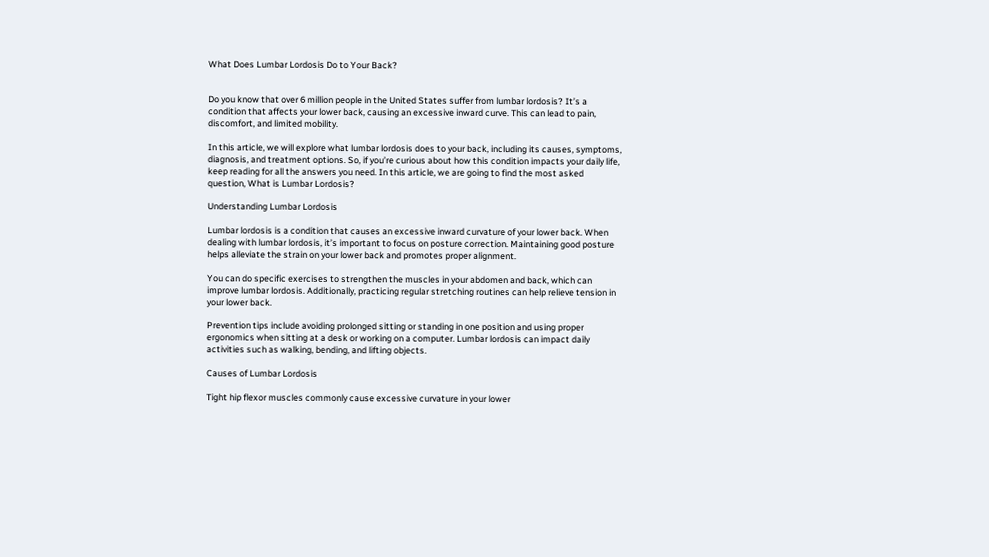What Does Lumbar Lordosis Do to Your Back?


Do you know that over 6 million people in the United States suffer from lumbar lordosis? It’s a condition that affects your lower back, causing an excessive inward curve. This can lead to pain, discomfort, and limited mobility.

In this article, we will explore what lumbar lordosis does to your back, including its causes, symptoms, diagnosis, and treatment options. So, if you’re curious about how this condition impacts your daily life, keep reading for all the answers you need. In this article, we are going to find the most asked question, What is Lumbar Lordosis?

Understanding Lumbar Lordosis

Lumbar lordosis is a condition that causes an excessive inward curvature of your lower back. When dealing with lumbar lordosis, it’s important to focus on posture correction. Maintaining good posture helps alleviate the strain on your lower back and promotes proper alignment.

You can do specific exercises to strengthen the muscles in your abdomen and back, which can improve lumbar lordosis. Additionally, practicing regular stretching routines can help relieve tension in your lower back.

Prevention tips include avoiding prolonged sitting or standing in one position and using proper ergonomics when sitting at a desk or working on a computer. Lumbar lordosis can impact daily activities such as walking, bending, and lifting objects.

Causes of Lumbar Lordosis

Tight hip flexor muscles commonly cause excessive curvature in your lower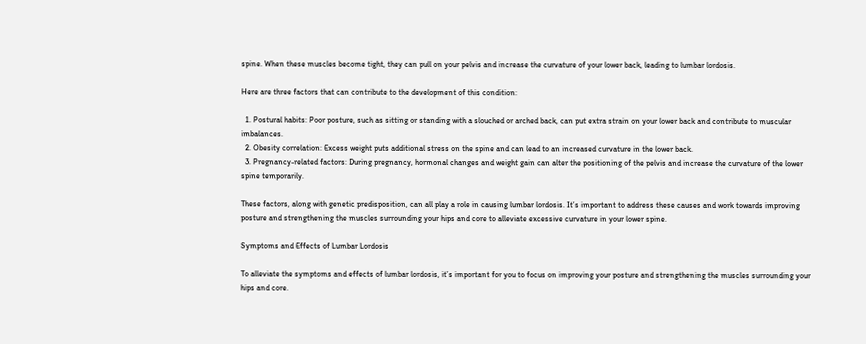spine. When these muscles become tight, they can pull on your pelvis and increase the curvature of your lower back, leading to lumbar lordosis.

Here are three factors that can contribute to the development of this condition:

  1. Postural habits: Poor posture, such as sitting or standing with a slouched or arched back, can put extra strain on your lower back and contribute to muscular imbalances.
  2. Obesity correlation: Excess weight puts additional stress on the spine and can lead to an increased curvature in the lower back.
  3. Pregnancy-related factors: During pregnancy, hormonal changes and weight gain can alter the positioning of the pelvis and increase the curvature of the lower spine temporarily.

These factors, along with genetic predisposition, can all play a role in causing lumbar lordosis. It’s important to address these causes and work towards improving posture and strengthening the muscles surrounding your hips and core to alleviate excessive curvature in your lower spine.

Symptoms and Effects of Lumbar Lordosis

To alleviate the symptoms and effects of lumbar lordosis, it’s important for you to focus on improving your posture and strengthening the muscles surrounding your hips and core.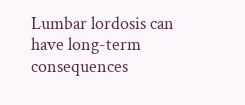Lumbar lordosis can have long-term consequences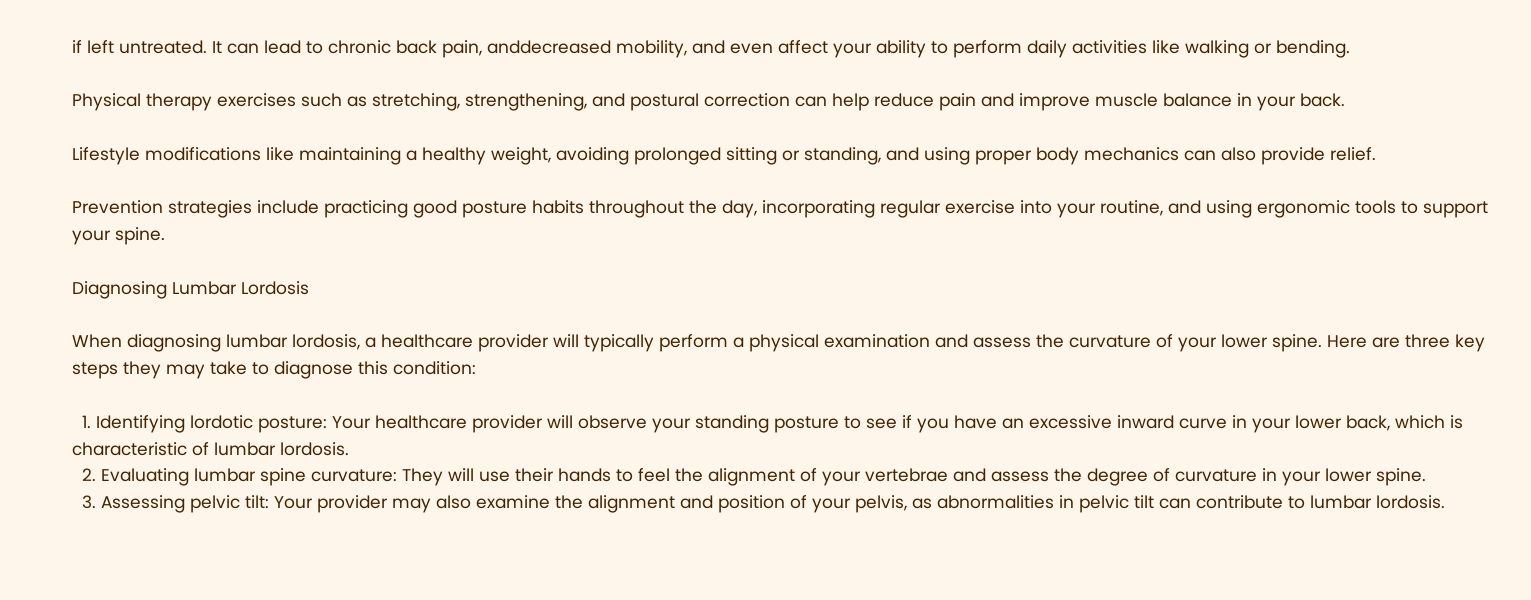if left untreated. It can lead to chronic back pain, anddecreased mobility, and even affect your ability to perform daily activities like walking or bending.

Physical therapy exercises such as stretching, strengthening, and postural correction can help reduce pain and improve muscle balance in your back.

Lifestyle modifications like maintaining a healthy weight, avoiding prolonged sitting or standing, and using proper body mechanics can also provide relief.

Prevention strategies include practicing good posture habits throughout the day, incorporating regular exercise into your routine, and using ergonomic tools to support your spine.

Diagnosing Lumbar Lordosis

When diagnosing lumbar lordosis, a healthcare provider will typically perform a physical examination and assess the curvature of your lower spine. Here are three key steps they may take to diagnose this condition:

  1. Identifying lordotic posture: Your healthcare provider will observe your standing posture to see if you have an excessive inward curve in your lower back, which is characteristic of lumbar lordosis.
  2. Evaluating lumbar spine curvature: They will use their hands to feel the alignment of your vertebrae and assess the degree of curvature in your lower spine.
  3. Assessing pelvic tilt: Your provider may also examine the alignment and position of your pelvis, as abnormalities in pelvic tilt can contribute to lumbar lordosis.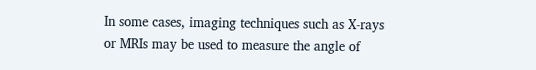In some cases, imaging techniques such as X-rays or MRIs may be used to measure the angle of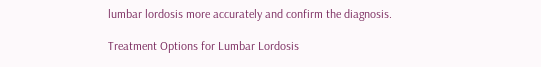lumbar lordosis more accurately and confirm the diagnosis.

Treatment Options for Lumbar Lordosis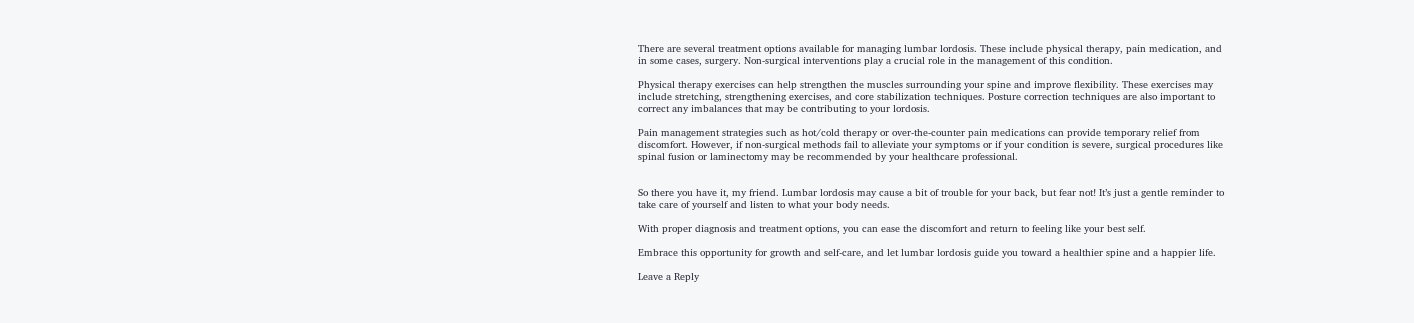There are several treatment options available for managing lumbar lordosis. These include physical therapy, pain medication, and in some cases, surgery. Non-surgical interventions play a crucial role in the management of this condition.

Physical therapy exercises can help strengthen the muscles surrounding your spine and improve flexibility. These exercises may include stretching, strengthening exercises, and core stabilization techniques. Posture correction techniques are also important to correct any imbalances that may be contributing to your lordosis.

Pain management strategies such as hot/cold therapy or over-the-counter pain medications can provide temporary relief from discomfort. However, if non-surgical methods fail to alleviate your symptoms or if your condition is severe, surgical procedures like spinal fusion or laminectomy may be recommended by your healthcare professional.


So there you have it, my friend. Lumbar lordosis may cause a bit of trouble for your back, but fear not! It’s just a gentle reminder to take care of yourself and listen to what your body needs.

With proper diagnosis and treatment options, you can ease the discomfort and return to feeling like your best self.

Embrace this opportunity for growth and self-care, and let lumbar lordosis guide you toward a healthier spine and a happier life.

Leave a Reply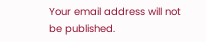Your email address will not be published.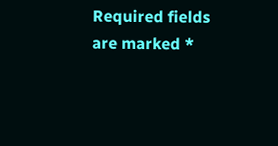Required fields are marked *